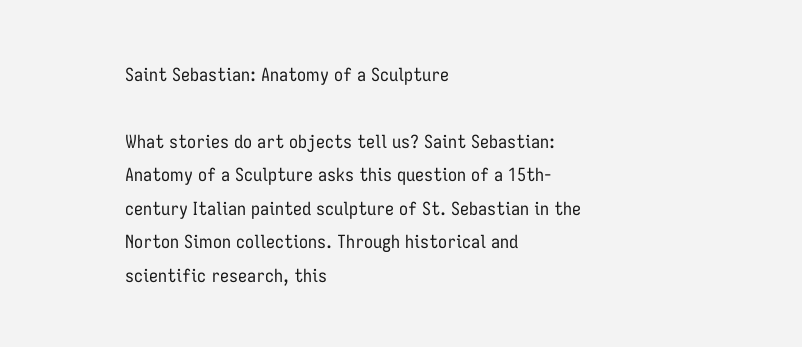Saint Sebastian: Anatomy of a Sculpture

What stories do art objects tell us? Saint Sebastian: Anatomy of a Sculpture asks this question of a 15th-century Italian painted sculpture of St. Sebastian in the Norton Simon collections. Through historical and scientific research, this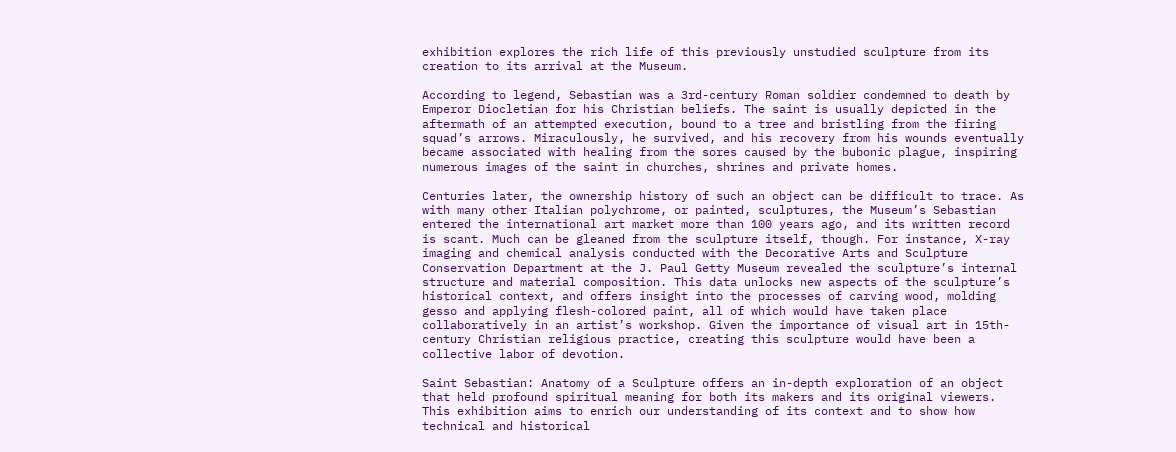exhibition explores the rich life of this previously unstudied sculpture from its creation to its arrival at the Museum.

According to legend, Sebastian was a 3rd-century Roman soldier condemned to death by Emperor Diocletian for his Christian beliefs. The saint is usually depicted in the aftermath of an attempted execution, bound to a tree and bristling from the firing squad’s arrows. Miraculously, he survived, and his recovery from his wounds eventually became associated with healing from the sores caused by the bubonic plague, inspiring numerous images of the saint in churches, shrines and private homes.

Centuries later, the ownership history of such an object can be difficult to trace. As with many other Italian polychrome, or painted, sculptures, the Museum’s Sebastian entered the international art market more than 100 years ago, and its written record is scant. Much can be gleaned from the sculpture itself, though. For instance, X-ray imaging and chemical analysis conducted with the Decorative Arts and Sculpture Conservation Department at the J. Paul Getty Museum revealed the sculpture’s internal structure and material composition. This data unlocks new aspects of the sculpture’s historical context, and offers insight into the processes of carving wood, molding gesso and applying flesh-colored paint, all of which would have taken place collaboratively in an artist’s workshop. Given the importance of visual art in 15th-century Christian religious practice, creating this sculpture would have been a collective labor of devotion.

Saint Sebastian: Anatomy of a Sculpture offers an in-depth exploration of an object that held profound spiritual meaning for both its makers and its original viewers. This exhibition aims to enrich our understanding of its context and to show how technical and historical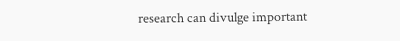research can divulge important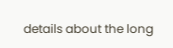details about the long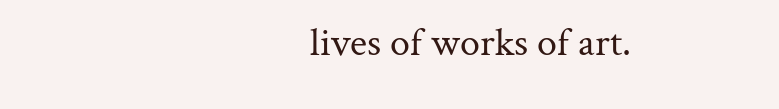lives of works of art.